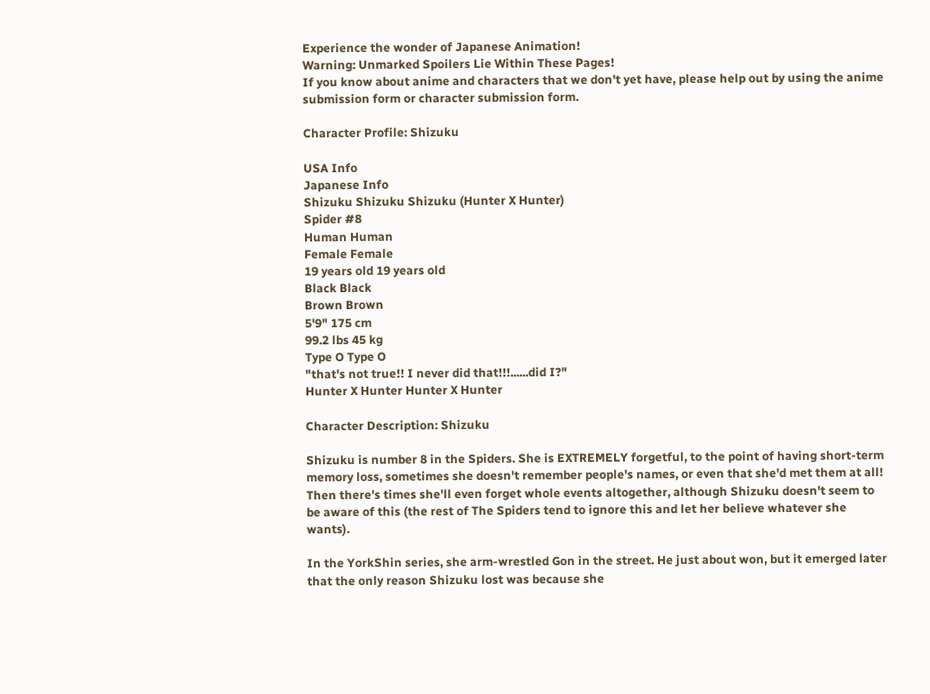Experience the wonder of Japanese Animation!
Warning: Unmarked Spoilers Lie Within These Pages!
If you know about anime and characters that we don't yet have, please help out by using the anime submission form or character submission form.

Character Profile: Shizuku

USA Info
Japanese Info
Shizuku Shizuku Shizuku (Hunter X Hunter)
Spider #8
Human Human
Female Female
19 years old 19 years old
Black Black
Brown Brown
5'9" 175 cm
99.2 lbs 45 kg
Type O Type O
"that's not true!! I never did that!!!......did I?"
Hunter X Hunter Hunter X Hunter

Character Description: Shizuku

Shizuku is number 8 in the Spiders. She is EXTREMELY forgetful, to the point of having short-term memory loss, sometimes she doesn't remember people's names, or even that she'd met them at all! Then there's times she'll even forget whole events altogether, although Shizuku doesn't seem to be aware of this (the rest of The Spiders tend to ignore this and let her believe whatever she wants).

In the YorkShin series, she arm-wrestled Gon in the street. He just about won, but it emerged later that the only reason Shizuku lost was because she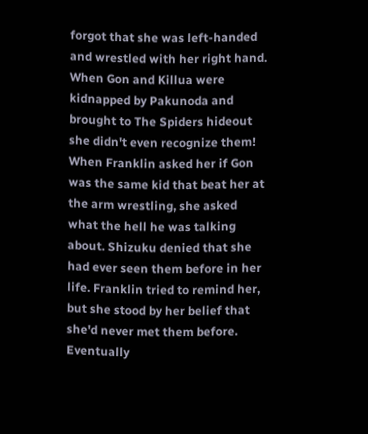forgot that she was left-handed and wrestled with her right hand. When Gon and Killua were kidnapped by Pakunoda and brought to The Spiders hideout she didn't even recognize them! When Franklin asked her if Gon was the same kid that beat her at the arm wrestling, she asked what the hell he was talking about. Shizuku denied that she had ever seen them before in her life. Franklin tried to remind her, but she stood by her belief that she'd never met them before. Eventually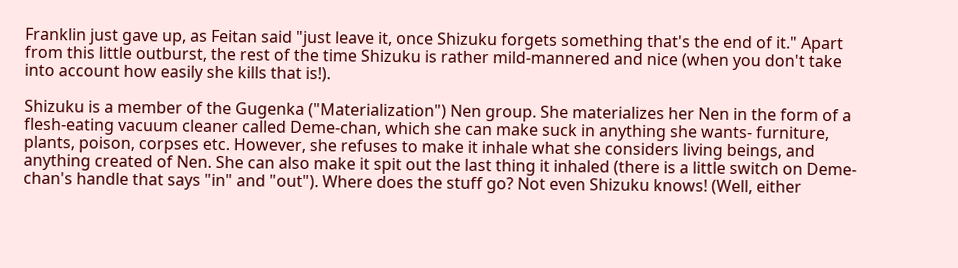Franklin just gave up, as Feitan said "just leave it, once Shizuku forgets something that's the end of it." Apart from this little outburst, the rest of the time Shizuku is rather mild-mannered and nice (when you don't take into account how easily she kills that is!).

Shizuku is a member of the Gugenka ("Materialization") Nen group. She materializes her Nen in the form of a flesh-eating vacuum cleaner called Deme-chan, which she can make suck in anything she wants- furniture, plants, poison, corpses etc. However, she refuses to make it inhale what she considers living beings, and anything created of Nen. She can also make it spit out the last thing it inhaled (there is a little switch on Deme-chan's handle that says "in" and "out"). Where does the stuff go? Not even Shizuku knows! (Well, either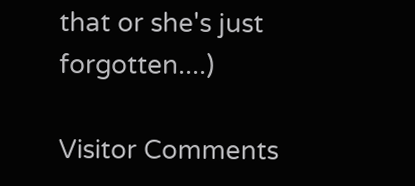that or she's just forgotten....)

Visitor Comments